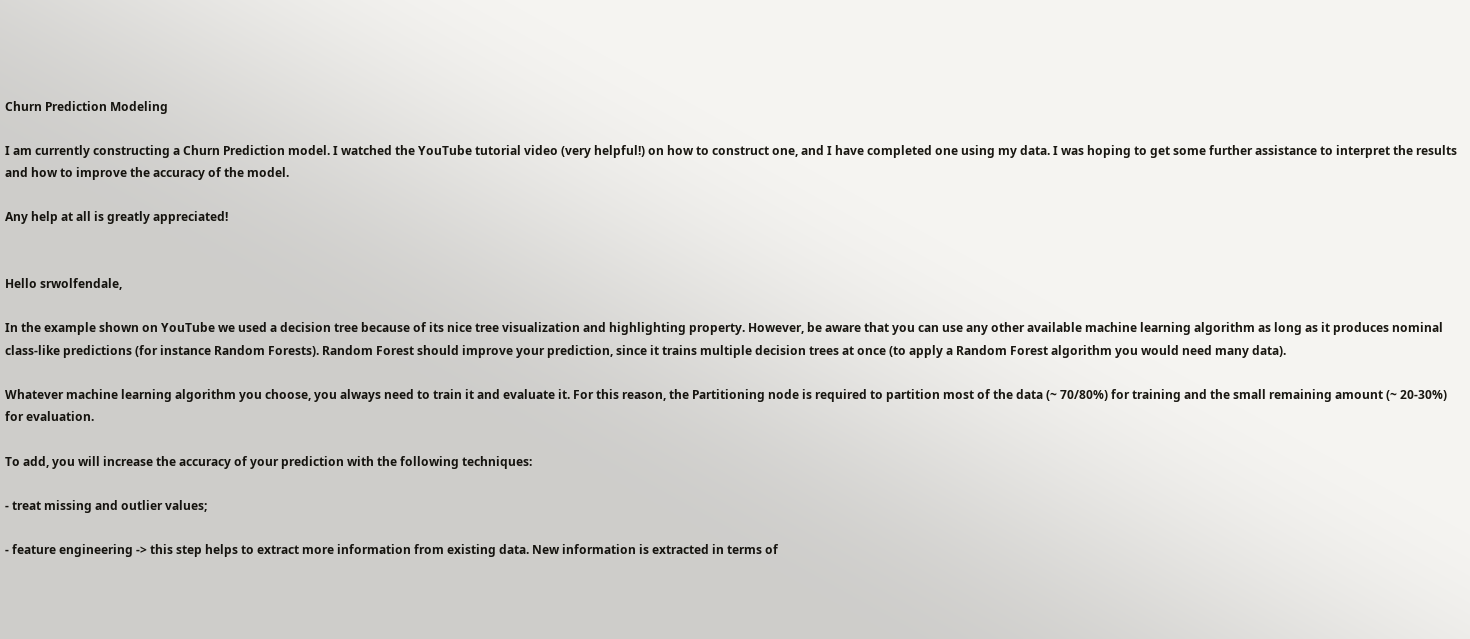Churn Prediction Modeling

I am currently constructing a Churn Prediction model. I watched the YouTube tutorial video (very helpful!) on how to construct one, and I have completed one using my data. I was hoping to get some further assistance to interpret the results and how to improve the accuracy of the model.

Any help at all is greatly appreciated!


Hello srwolfendale,

In the example shown on YouTube we used a decision tree because of its nice tree visualization and highlighting property. However, be aware that you can use any other available machine learning algorithm as long as it produces nominal class-like predictions (for instance Random Forests). Random Forest should improve your prediction, since it trains multiple decision trees at once (to apply a Random Forest algorithm you would need many data).

Whatever machine learning algorithm you choose, you always need to train it and evaluate it. For this reason, the Partitioning node is required to partition most of the data (~ 70/80%) for training and the small remaining amount (~ 20-30%) for evaluation.

To add, you will increase the accuracy of your prediction with the following techniques:

- treat missing and outlier values;

- feature engineering -> this step helps to extract more information from existing data. New information is extracted in terms of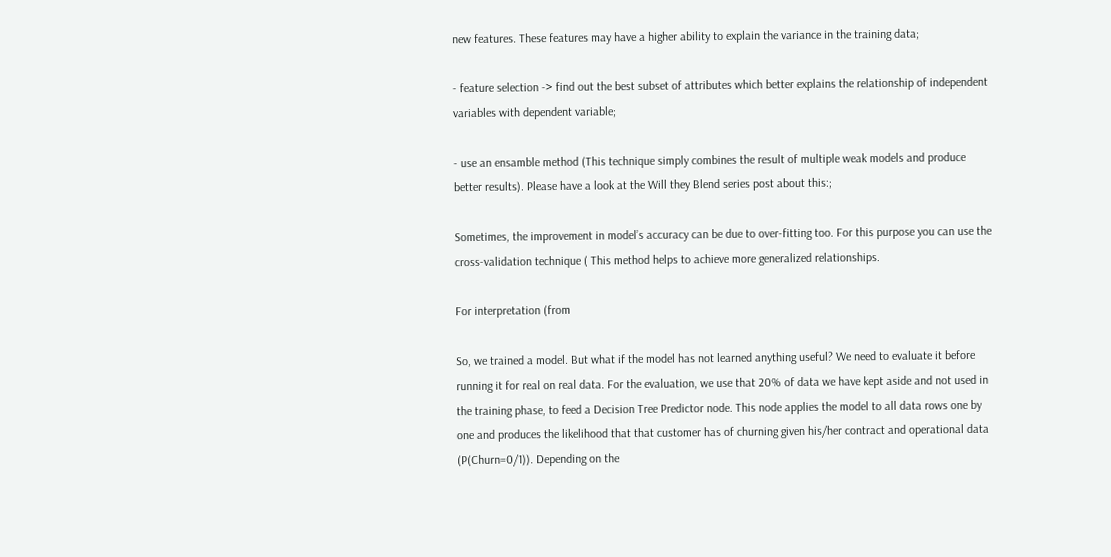new features. These features may have a higher ability to explain the variance in the training data;

- feature selection -> find out the best subset of attributes which better explains the relationship of independent variables with dependent variable;

- use an ensamble method (This technique simply combines the result of multiple weak models and produce better results). Please have a look at the Will they Blend series post about this:;

Sometimes, the improvement in model’s accuracy can be due to over-fitting too. For this purpose you can use the cross-validation technique ( This method helps to achieve more generalized relationships.

For interpretation (from

So, we trained a model. But what if the model has not learned anything useful? We need to evaluate it before running it for real on real data. For the evaluation, we use that 20% of data we have kept aside and not used in the training phase, to feed a Decision Tree Predictor node. This node applies the model to all data rows one by one and produces the likelihood that that customer has of churning given his/her contract and operational data (P(Churn=0/1)). Depending on the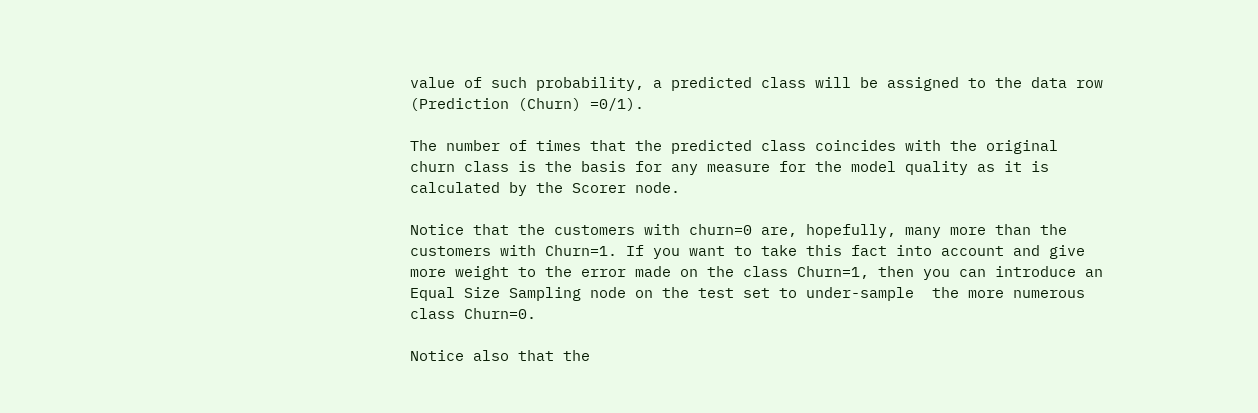value of such probability, a predicted class will be assigned to the data row (Prediction (Churn) =0/1).

The number of times that the predicted class coincides with the original churn class is the basis for any measure for the model quality as it is calculated by the Scorer node.

Notice that the customers with churn=0 are, hopefully, many more than the customers with Churn=1. If you want to take this fact into account and give more weight to the error made on the class Churn=1, then you can introduce an Equal Size Sampling node on the test set to under-sample  the more numerous class Churn=0.

Notice also that the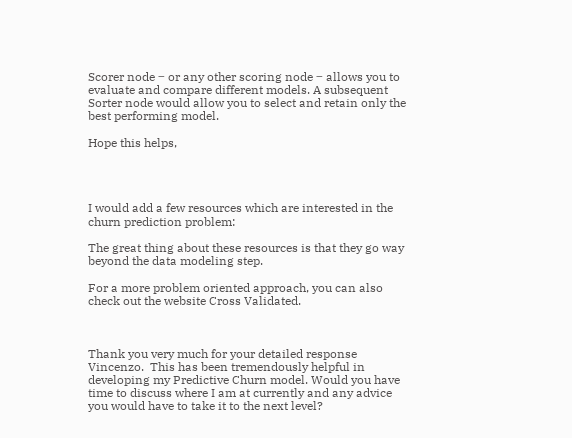Scorer node ‒ or any other scoring node ‒ allows you to evaluate and compare different models. A subsequent Sorter node would allow you to select and retain only the best performing model.

Hope this helps,




I would add a few resources which are interested in the churn prediction problem:

The great thing about these resources is that they go way beyond the data modeling step.

For a more problem oriented approach, you can also check out the website Cross Validated.



Thank you very much for your detailed response Vincenzo.  This has been tremendously helpful in developing my Predictive Churn model. Would you have time to discuss where I am at currently and any advice you would have to take it to the next level?